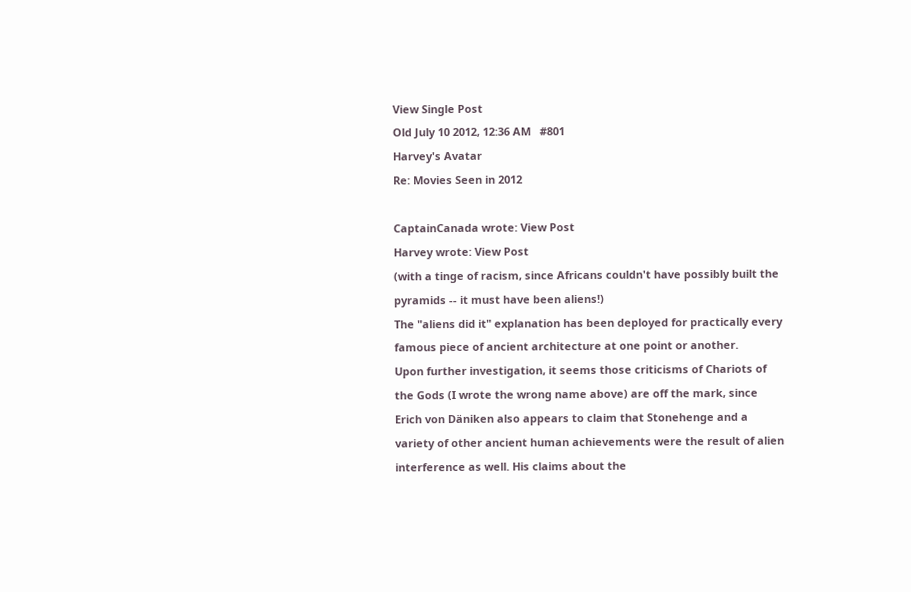View Single Post
Old July 10 2012, 12:36 AM   #801
Harvey's Avatar
Re: Movies Seen in 2012

CaptainCanada wrote: View Post
Harvey wrote: View Post
(with a tinge of racism, since Africans couldn't have possibly built the pyramids -- it must have been aliens!)
The "aliens did it" explanation has been deployed for practically every famous piece of ancient architecture at one point or another.
Upon further investigation, it seems those criticisms of Chariots of the Gods (I wrote the wrong name above) are off the mark, since Erich von Däniken also appears to claim that Stonehenge and a variety of other ancient human achievements were the result of alien interference as well. His claims about the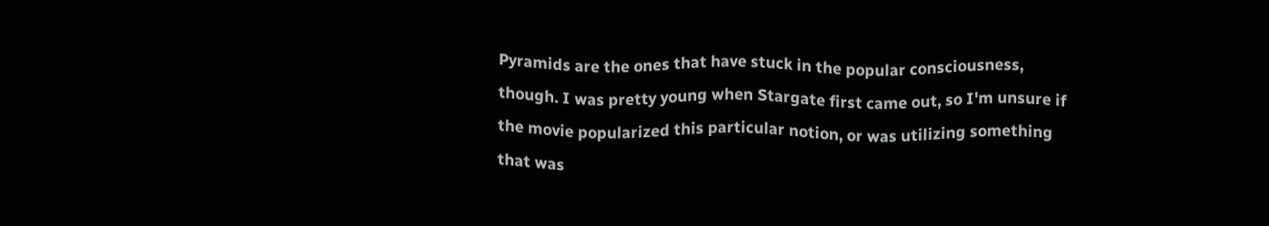Pyramids are the ones that have stuck in the popular consciousness, though. I was pretty young when Stargate first came out, so I'm unsure if the movie popularized this particular notion, or was utilizing something that was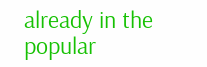already in the popular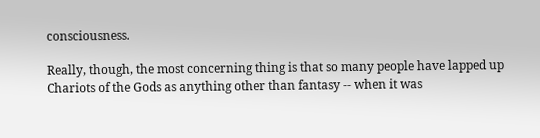consciousness.

Really, though, the most concerning thing is that so many people have lapped up Chariots of the Gods as anything other than fantasy -- when it was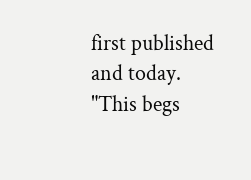first published and today.
"This begs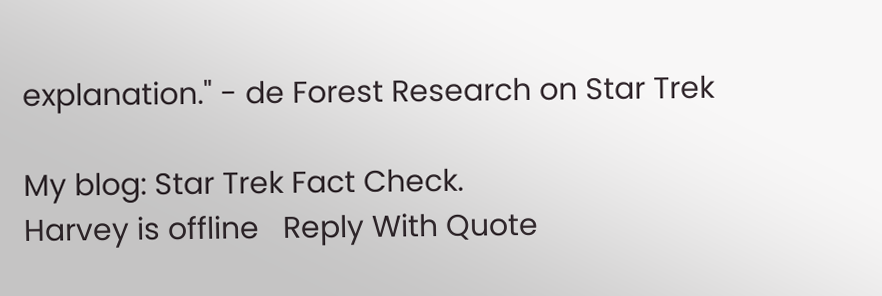explanation." - de Forest Research on Star Trek

My blog: Star Trek Fact Check.
Harvey is offline   Reply With Quote